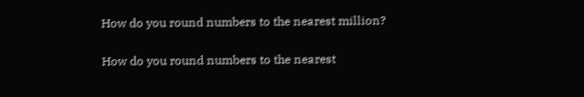How do you round numbers to the nearest million?

How do you round numbers to the nearest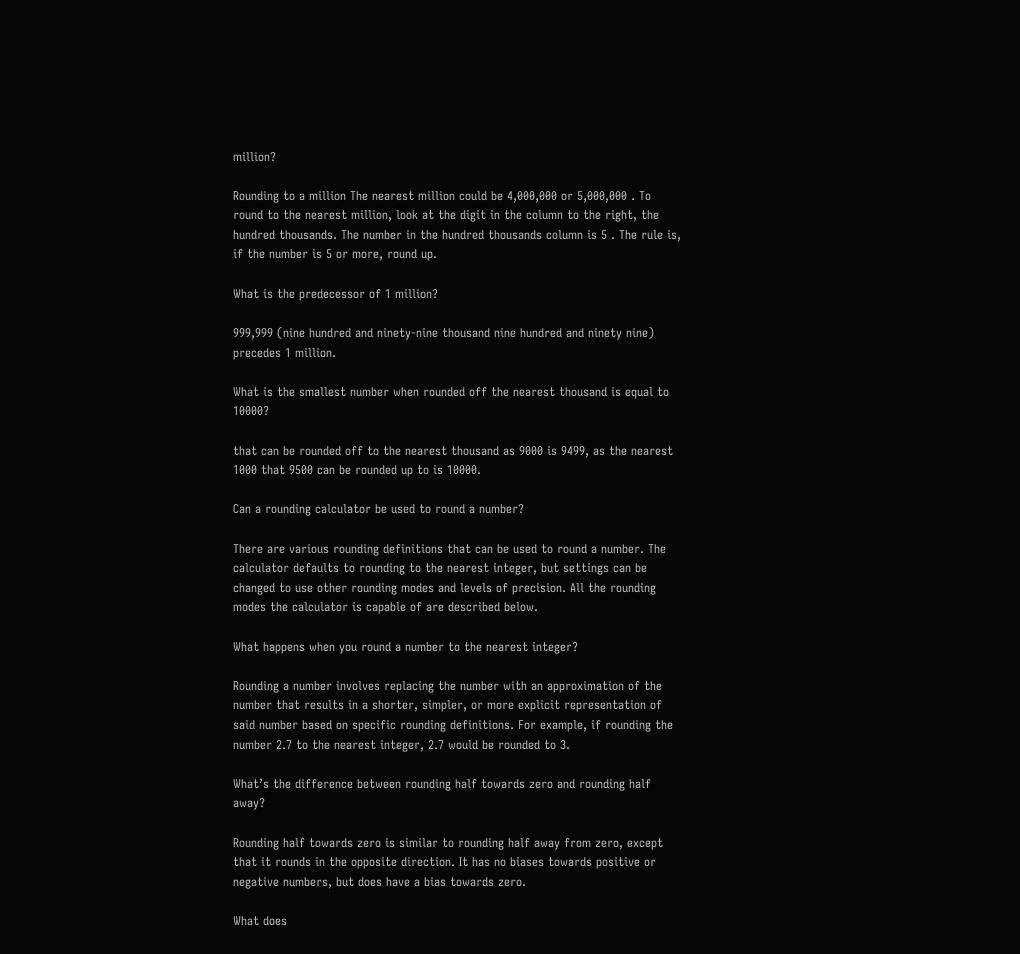million?

Rounding to a million The nearest million could be 4,000,000 or 5,000,000 . To round to the nearest million, look at the digit in the column to the right, the hundred thousands. The number in the hundred thousands column is 5 . The rule is, if the number is 5 or more, round up.

What is the predecessor of 1 million?

999,999 (nine hundred and ninety-nine thousand nine hundred and ninety nine) precedes 1 million.

What is the smallest number when rounded off the nearest thousand is equal to 10000?

that can be rounded off to the nearest thousand as 9000 is 9499, as the nearest 1000 that 9500 can be rounded up to is 10000.

Can a rounding calculator be used to round a number?

There are various rounding definitions that can be used to round a number. The calculator defaults to rounding to the nearest integer, but settings can be changed to use other rounding modes and levels of precision. All the rounding modes the calculator is capable of are described below.

What happens when you round a number to the nearest integer?

Rounding a number involves replacing the number with an approximation of the number that results in a shorter, simpler, or more explicit representation of said number based on specific rounding definitions. For example, if rounding the number 2.7 to the nearest integer, 2.7 would be rounded to 3.

What’s the difference between rounding half towards zero and rounding half away?

Rounding half towards zero is similar to rounding half away from zero, except that it rounds in the opposite direction. It has no biases towards positive or negative numbers, but does have a bias towards zero.

What does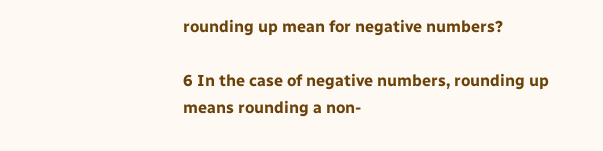rounding up mean for negative numbers?

6 In the case of negative numbers, rounding up means rounding a non-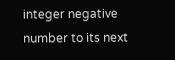integer negative number to its next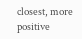closest, more positive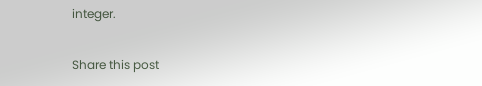integer.

Share this post